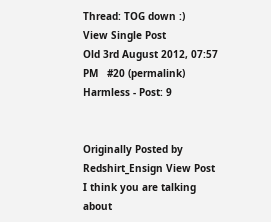Thread: TOG down :)
View Single Post
Old 3rd August 2012, 07:57 PM   #20 (permalink)
Harmless - Post: 9


Originally Posted by Redshirt_Ensign View Post
I think you are talking about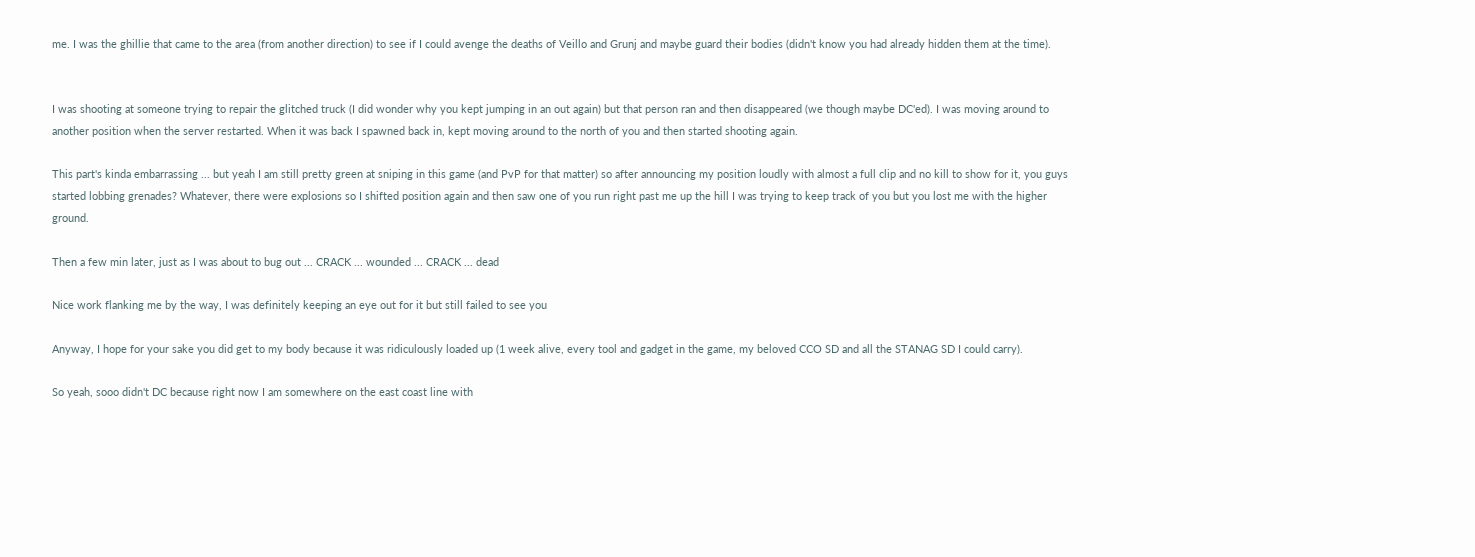me. I was the ghillie that came to the area (from another direction) to see if I could avenge the deaths of Veillo and Grunj and maybe guard their bodies (didn't know you had already hidden them at the time).


I was shooting at someone trying to repair the glitched truck (I did wonder why you kept jumping in an out again) but that person ran and then disappeared (we though maybe DC'ed). I was moving around to another position when the server restarted. When it was back I spawned back in, kept moving around to the north of you and then started shooting again.

This part's kinda embarrassing ... but yeah I am still pretty green at sniping in this game (and PvP for that matter) so after announcing my position loudly with almost a full clip and no kill to show for it, you guys started lobbing grenades? Whatever, there were explosions so I shifted position again and then saw one of you run right past me up the hill I was trying to keep track of you but you lost me with the higher ground.

Then a few min later, just as I was about to bug out ... CRACK ... wounded ... CRACK ... dead

Nice work flanking me by the way, I was definitely keeping an eye out for it but still failed to see you

Anyway, I hope for your sake you did get to my body because it was ridiculously loaded up (1 week alive, every tool and gadget in the game, my beloved CCO SD and all the STANAG SD I could carry).

So yeah, sooo didn't DC because right now I am somewhere on the east coast line with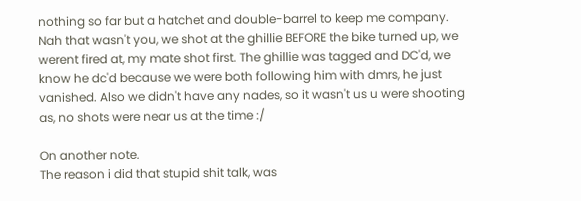nothing so far but a hatchet and double-barrel to keep me company.
Nah that wasn't you, we shot at the ghillie BEFORE the bike turned up, we werent fired at, my mate shot first. The ghillie was tagged and DC'd, we know he dc'd because we were both following him with dmrs, he just vanished. Also we didn't have any nades, so it wasn't us u were shooting as, no shots were near us at the time :/

On another note.
The reason i did that stupid shit talk, was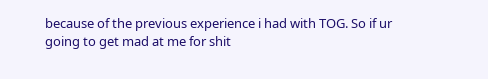because of the previous experience i had with TOG. So if ur going to get mad at me for shit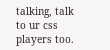talking, talk to ur css players too.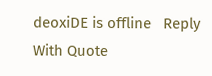deoxiDE is offline   Reply With Quote